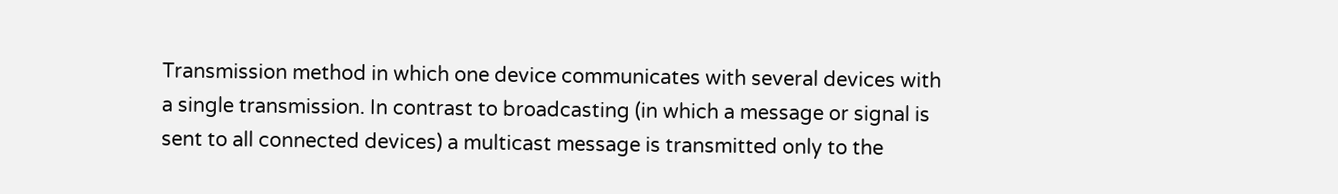Transmission method in which one device communicates with several devices with a single transmission. In contrast to broadcasting (in which a message or signal is sent to all connected devices) a multicast message is transmitted only to the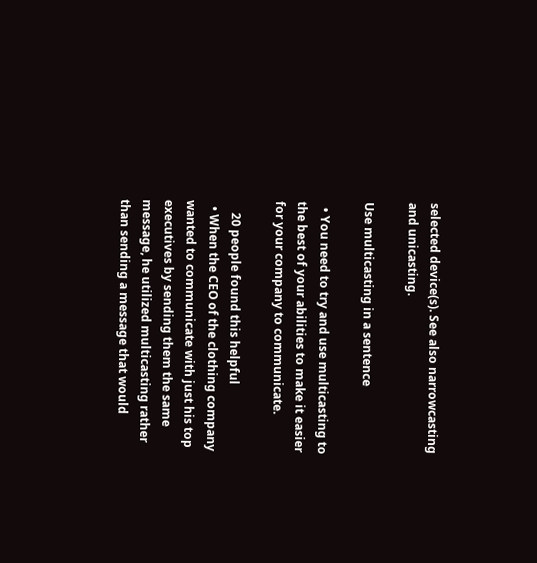selected device(s). See also narrowcasting and unicasting.

Use multicasting in a sentence

  • You need to try and use multicasting to the best of your abilities to make it easier for your company to communicate.

    20 people found this helpful
  • When the CEO of the clothing company wanted to communicate with just his top executives by sending them the same message, he utilized multicasting rather than sending a message that would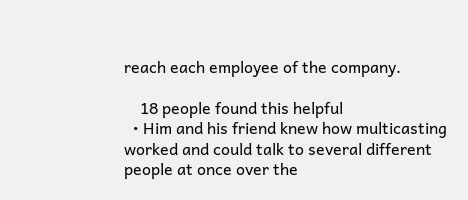reach each employee of the company.

    18 people found this helpful
  • Him and his friend knew how multicasting worked and could talk to several different people at once over the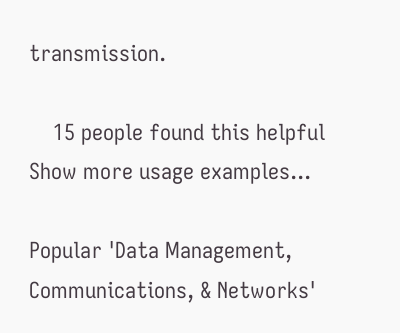transmission.

    15 people found this helpful
Show more usage examples...

Popular 'Data Management, Communications, & Networks'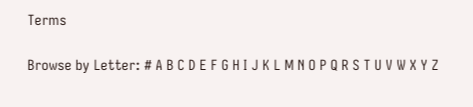Terms

Browse by Letter: # A B C D E F G H I J K L M N O P Q R S T U V W X Y Z